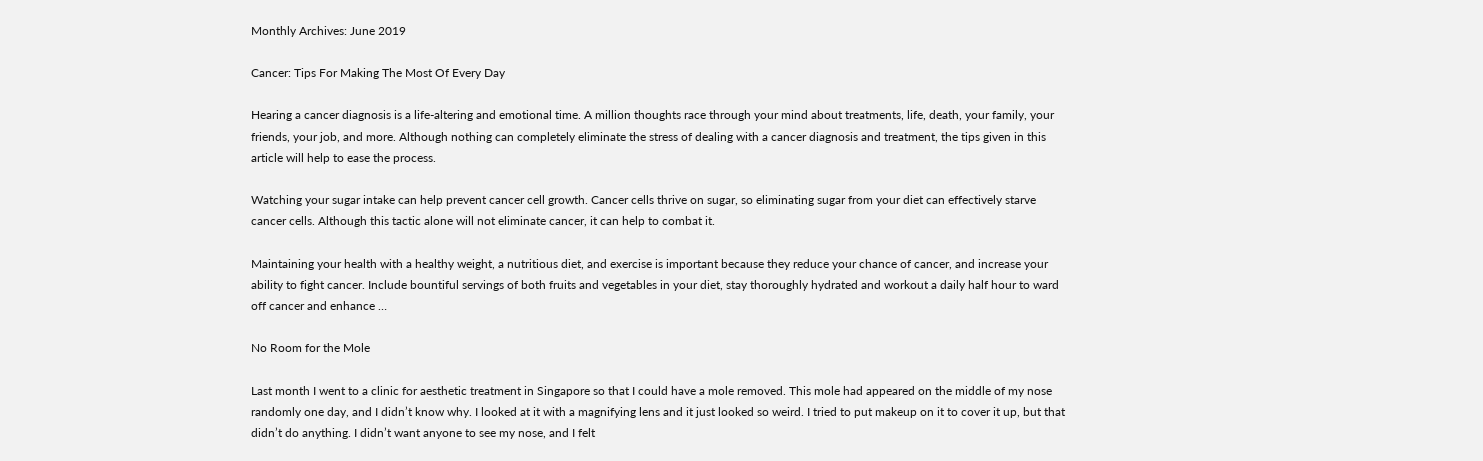Monthly Archives: June 2019

Cancer: Tips For Making The Most Of Every Day

Hearing a cancer diagnosis is a life-altering and emotional time. A million thoughts race through your mind about treatments, life, death, your family, your friends, your job, and more. Although nothing can completely eliminate the stress of dealing with a cancer diagnosis and treatment, the tips given in this article will help to ease the process.

Watching your sugar intake can help prevent cancer cell growth. Cancer cells thrive on sugar, so eliminating sugar from your diet can effectively starve cancer cells. Although this tactic alone will not eliminate cancer, it can help to combat it.

Maintaining your health with a healthy weight, a nutritious diet, and exercise is important because they reduce your chance of cancer, and increase your ability to fight cancer. Include bountiful servings of both fruits and vegetables in your diet, stay thoroughly hydrated and workout a daily half hour to ward off cancer and enhance …

No Room for the Mole

Last month I went to a clinic for aesthetic treatment in Singapore so that I could have a mole removed. This mole had appeared on the middle of my nose randomly one day, and I didn’t know why. I looked at it with a magnifying lens and it just looked so weird. I tried to put makeup on it to cover it up, but that didn’t do anything. I didn’t want anyone to see my nose, and I felt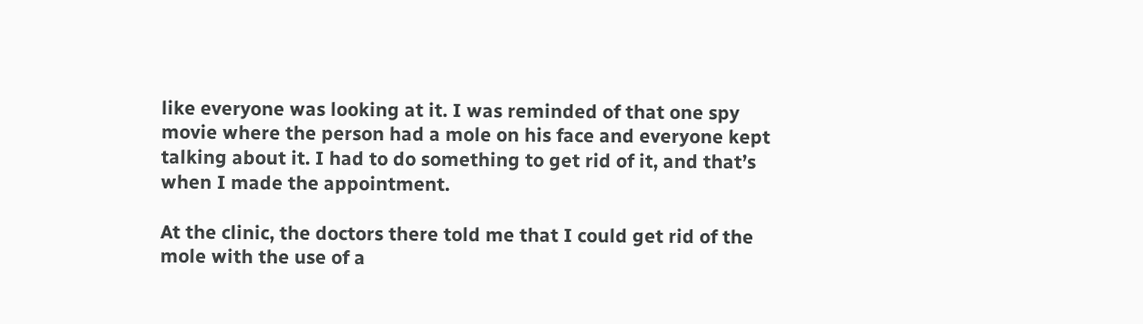like everyone was looking at it. I was reminded of that one spy movie where the person had a mole on his face and everyone kept talking about it. I had to do something to get rid of it, and that’s when I made the appointment.

At the clinic, the doctors there told me that I could get rid of the mole with the use of a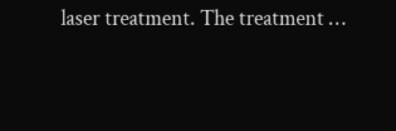laser treatment. The treatment …